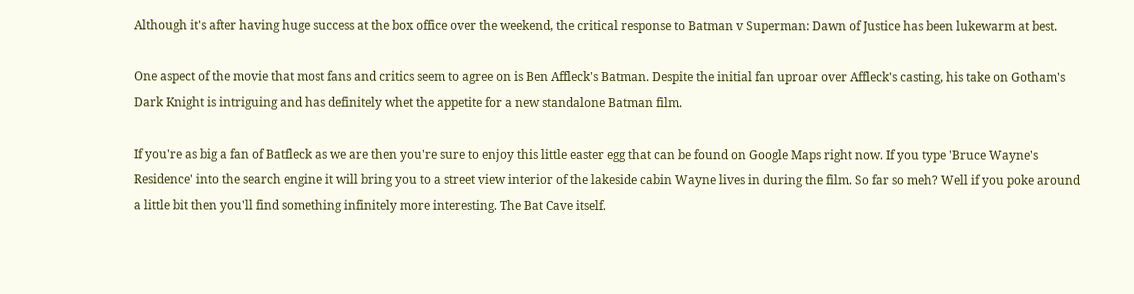Although it's after having huge success at the box office over the weekend, the critical response to Batman v Superman: Dawn of Justice has been lukewarm at best.

One aspect of the movie that most fans and critics seem to agree on is Ben Affleck's Batman. Despite the initial fan uproar over Affleck's casting, his take on Gotham's Dark Knight is intriguing and has definitely whet the appetite for a new standalone Batman film.

If you're as big a fan of Batfleck as we are then you're sure to enjoy this little easter egg that can be found on Google Maps right now. If you type 'Bruce Wayne's Residence' into the search engine it will bring you to a street view interior of the lakeside cabin Wayne lives in during the film. So far so meh? Well if you poke around a little bit then you'll find something infinitely more interesting. The Bat Cave itself.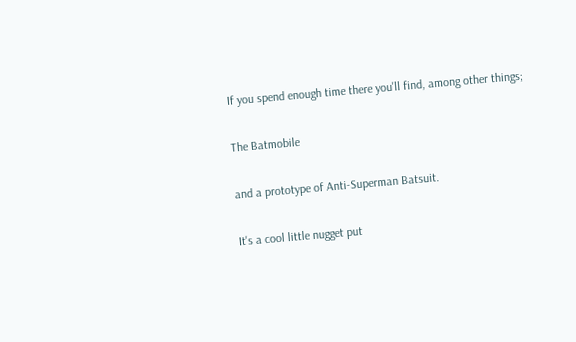If you spend enough time there you'll find, among other things;

The Batmobile

and a prototype of Anti-Superman Batsuit.

It's a cool little nugget put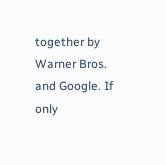together by Warner Bros. and Google. If only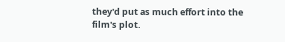they'd put as much effort into the film's plot.